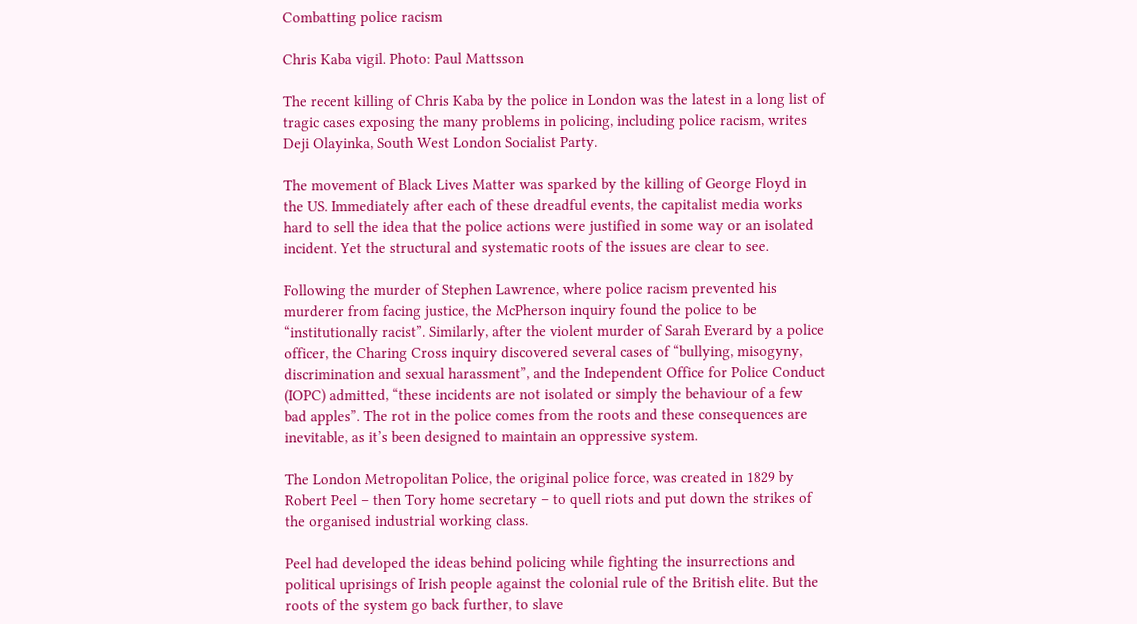Combatting police racism

Chris Kaba vigil. Photo: Paul Mattsson

The recent killing of Chris Kaba by the police in London was the latest in a long list of tragic cases exposing the many problems in policing, including police racism, writes Deji Olayinka, South West London Socialist Party.

The movement of Black Lives Matter was sparked by the killing of George Floyd in the US. Immediately after each of these dreadful events, the capitalist media works hard to sell the idea that the police actions were justified in some way or an isolated incident. Yet the structural and systematic roots of the issues are clear to see.

Following the murder of Stephen Lawrence, where police racism prevented his murderer from facing justice, the McPherson inquiry found the police to be “institutionally racist”. Similarly, after the violent murder of Sarah Everard by a police officer, the Charing Cross inquiry discovered several cases of “bullying, misogyny, discrimination and sexual harassment”, and the Independent Office for Police Conduct (IOPC) admitted, “these incidents are not isolated or simply the behaviour of a few bad apples”. The rot in the police comes from the roots and these consequences are inevitable, as it’s been designed to maintain an oppressive system.

The London Metropolitan Police, the original police force, was created in 1829 by Robert Peel – then Tory home secretary – to quell riots and put down the strikes of the organised industrial working class.

Peel had developed the ideas behind policing while fighting the insurrections and political uprisings of Irish people against the colonial rule of the British elite. But the roots of the system go back further, to slave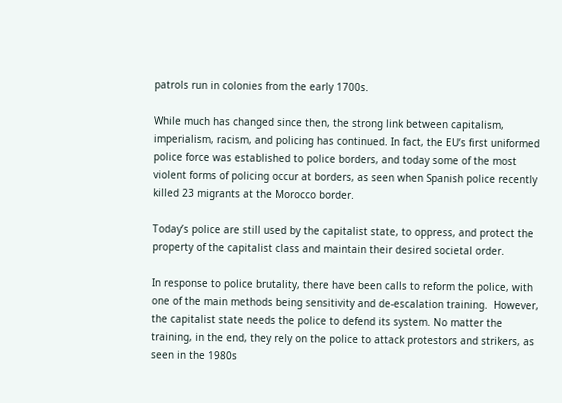patrols run in colonies from the early 1700s.

While much has changed since then, the strong link between capitalism, imperialism, racism, and policing has continued. In fact, the EU’s first uniformed police force was established to police borders, and today some of the most violent forms of policing occur at borders, as seen when Spanish police recently killed 23 migrants at the Morocco border.

Today’s police are still used by the capitalist state, to oppress, and protect the property of the capitalist class and maintain their desired societal order.

In response to police brutality, there have been calls to reform the police, with one of the main methods being sensitivity and de-escalation training.  However, the capitalist state needs the police to defend its system. No matter the training, in the end, they rely on the police to attack protestors and strikers, as seen in the 1980s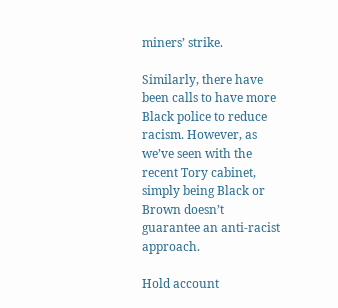miners’ strike.

Similarly, there have been calls to have more Black police to reduce racism. However, as we’ve seen with the recent Tory cabinet, simply being Black or Brown doesn’t guarantee an anti-racist approach.

Hold account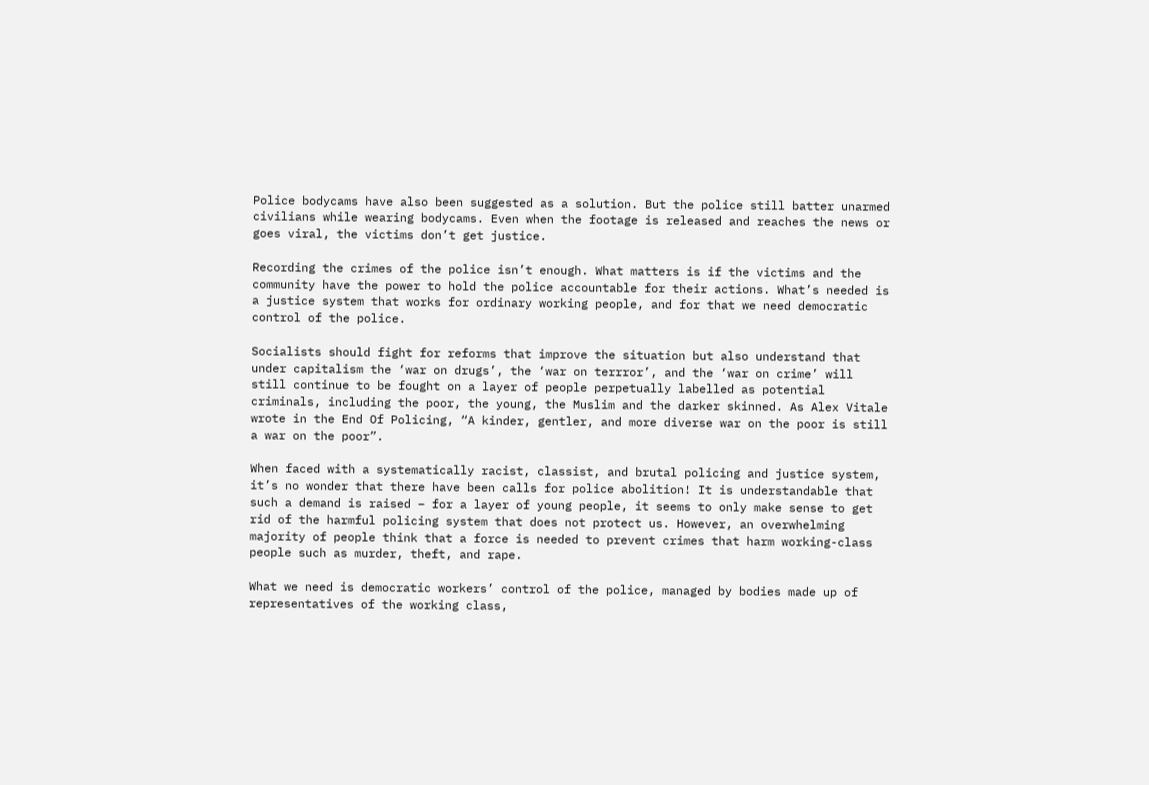Police bodycams have also been suggested as a solution. But the police still batter unarmed civilians while wearing bodycams. Even when the footage is released and reaches the news or goes viral, the victims don’t get justice.

Recording the crimes of the police isn’t enough. What matters is if the victims and the community have the power to hold the police accountable for their actions. What’s needed is a justice system that works for ordinary working people, and for that we need democratic control of the police.

Socialists should fight for reforms that improve the situation but also understand that under capitalism the ‘war on drugs’, the ‘war on terrror’, and the ‘war on crime’ will still continue to be fought on a layer of people perpetually labelled as potential criminals, including the poor, the young, the Muslim and the darker skinned. As Alex Vitale wrote in the End Of Policing, “A kinder, gentler, and more diverse war on the poor is still a war on the poor”.

When faced with a systematically racist, classist, and brutal policing and justice system, it’s no wonder that there have been calls for police abolition! It is understandable that such a demand is raised – for a layer of young people, it seems to only make sense to get rid of the harmful policing system that does not protect us. However, an overwhelming majority of people think that a force is needed to prevent crimes that harm working-class people such as murder, theft, and rape.

What we need is democratic workers’ control of the police, managed by bodies made up of representatives of the working class,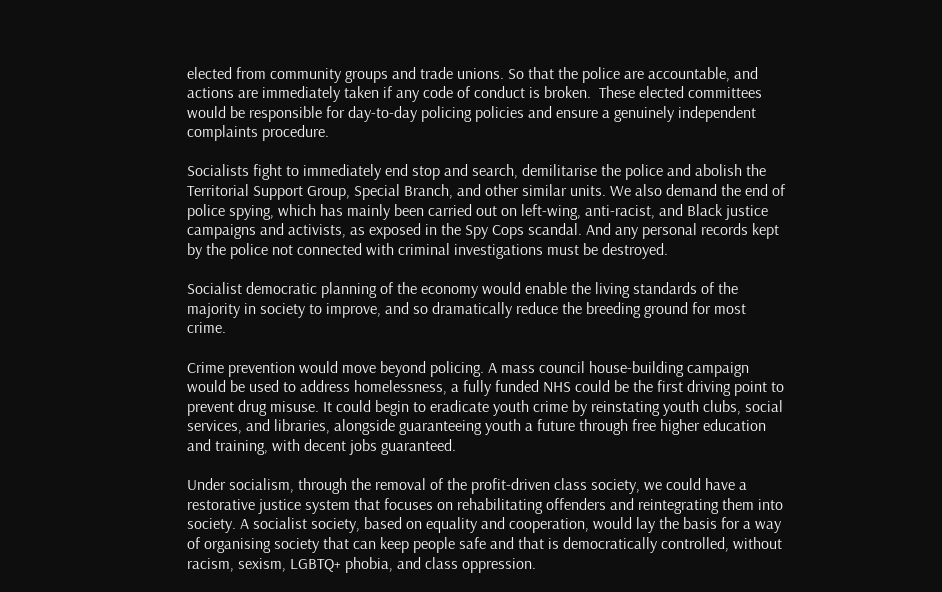elected from community groups and trade unions. So that the police are accountable, and actions are immediately taken if any code of conduct is broken.  These elected committees would be responsible for day-to-day policing policies and ensure a genuinely independent complaints procedure.

Socialists fight to immediately end stop and search, demilitarise the police and abolish the Territorial Support Group, Special Branch, and other similar units. We also demand the end of police spying, which has mainly been carried out on left-wing, anti-racist, and Black justice campaigns and activists, as exposed in the Spy Cops scandal. And any personal records kept by the police not connected with criminal investigations must be destroyed.

Socialist democratic planning of the economy would enable the living standards of the majority in society to improve, and so dramatically reduce the breeding ground for most crime.

Crime prevention would move beyond policing. A mass council house-building campaign would be used to address homelessness, a fully funded NHS could be the first driving point to prevent drug misuse. It could begin to eradicate youth crime by reinstating youth clubs, social services, and libraries, alongside guaranteeing youth a future through free higher education and training, with decent jobs guaranteed.

Under socialism, through the removal of the profit-driven class society, we could have a restorative justice system that focuses on rehabilitating offenders and reintegrating them into society. A socialist society, based on equality and cooperation, would lay the basis for a way of organising society that can keep people safe and that is democratically controlled, without racism, sexism, LGBTQ+ phobia, and class oppression.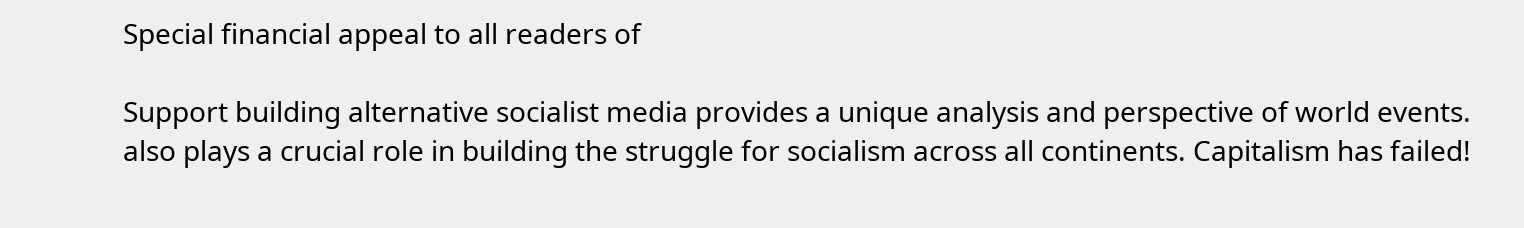Special financial appeal to all readers of

Support building alternative socialist media provides a unique analysis and perspective of world events. also plays a crucial role in building the struggle for socialism across all continents. Capitalism has failed!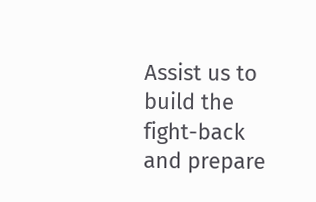Assist us to build the fight-back and prepare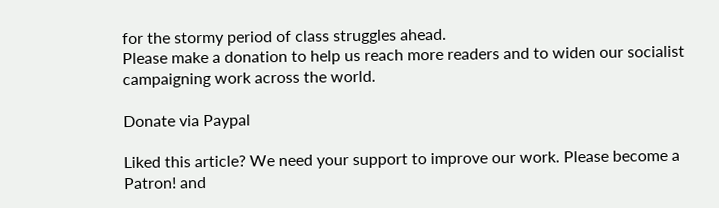for the stormy period of class struggles ahead.
Please make a donation to help us reach more readers and to widen our socialist campaigning work across the world.

Donate via Paypal

Liked this article? We need your support to improve our work. Please become a Patron! and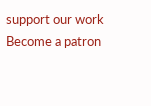support our work
Become a patron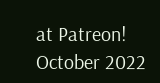at Patreon!
October 2022